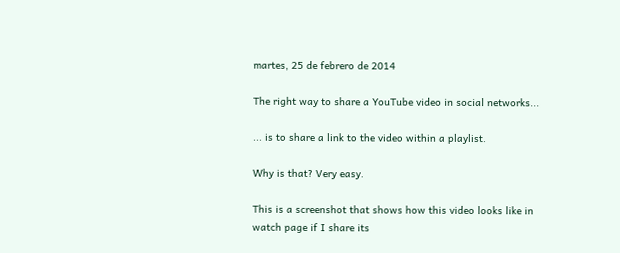martes, 25 de febrero de 2014

The right way to share a YouTube video in social networks...

... is to share a link to the video within a playlist.

Why is that? Very easy.

This is a screenshot that shows how this video looks like in watch page if I share its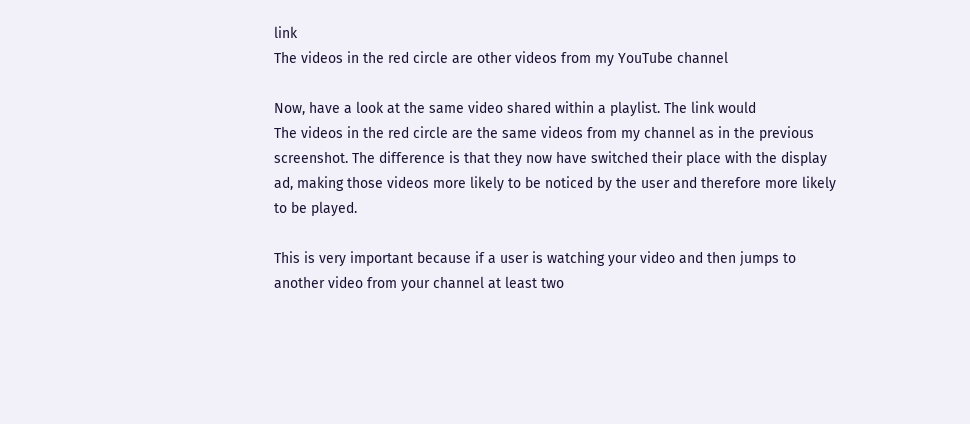link
The videos in the red circle are other videos from my YouTube channel

Now, have a look at the same video shared within a playlist. The link would
The videos in the red circle are the same videos from my channel as in the previous screenshot. The difference is that they now have switched their place with the display ad, making those videos more likely to be noticed by the user and therefore more likely to be played.

This is very important because if a user is watching your video and then jumps to another video from your channel at least two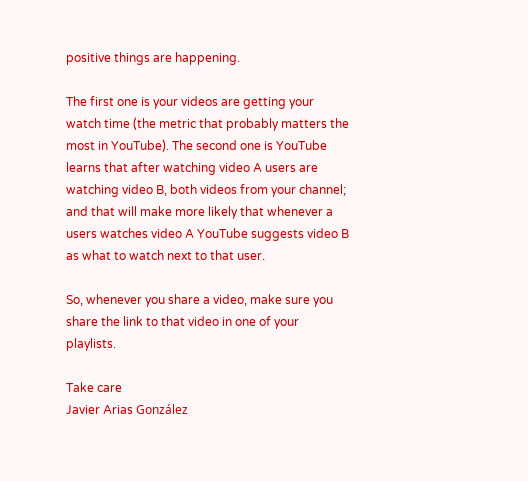positive things are happening.

The first one is your videos are getting your watch time (the metric that probably matters the most in YouTube). The second one is YouTube learns that after watching video A users are watching video B, both videos from your channel; and that will make more likely that whenever a users watches video A YouTube suggests video B as what to watch next to that user.

So, whenever you share a video, make sure you share the link to that video in one of your playlists.

Take care
Javier Arias González